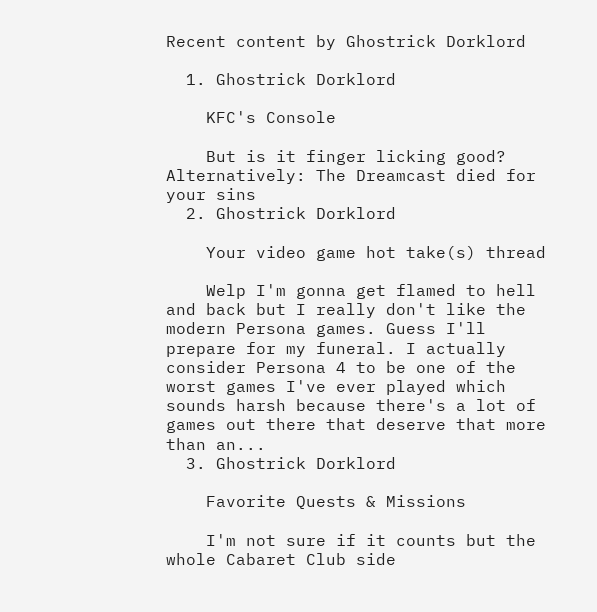Recent content by Ghostrick Dorklord

  1. Ghostrick Dorklord

    KFC's Console

    But is it finger licking good? Alternatively: The Dreamcast died for your sins
  2. Ghostrick Dorklord

    Your video game hot take(s) thread

    Welp I'm gonna get flamed to hell and back but I really don't like the modern Persona games. Guess I'll prepare for my funeral. I actually consider Persona 4 to be one of the worst games I've ever played which sounds harsh because there's a lot of games out there that deserve that more than an...
  3. Ghostrick Dorklord

    Favorite Quests & Missions

    I'm not sure if it counts but the whole Cabaret Club side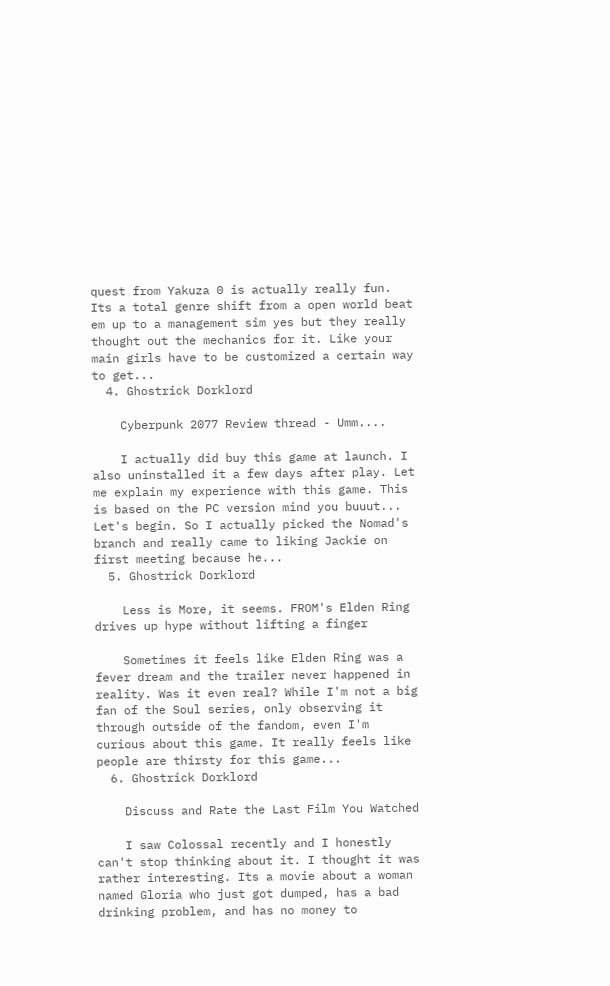quest from Yakuza 0 is actually really fun. Its a total genre shift from a open world beat em up to a management sim yes but they really thought out the mechanics for it. Like your main girls have to be customized a certain way to get...
  4. Ghostrick Dorklord

    Cyberpunk 2077 Review thread - Umm....

    I actually did buy this game at launch. I also uninstalled it a few days after play. Let me explain my experience with this game. This is based on the PC version mind you buuut... Let's begin. So I actually picked the Nomad's branch and really came to liking Jackie on first meeting because he...
  5. Ghostrick Dorklord

    Less is More, it seems. FROM's Elden Ring drives up hype without lifting a finger

    Sometimes it feels like Elden Ring was a fever dream and the trailer never happened in reality. Was it even real? While I'm not a big fan of the Soul series, only observing it through outside of the fandom, even I'm curious about this game. It really feels like people are thirsty for this game...
  6. Ghostrick Dorklord

    Discuss and Rate the Last Film You Watched

    I saw Colossal recently and I honestly can't stop thinking about it. I thought it was rather interesting. Its a movie about a woman named Gloria who just got dumped, has a bad drinking problem, and has no money to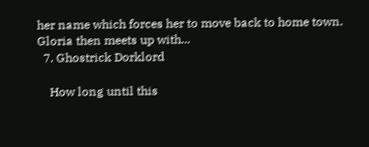her name which forces her to move back to home town. Gloria then meets up with...
  7. Ghostrick Dorklord

    How long until this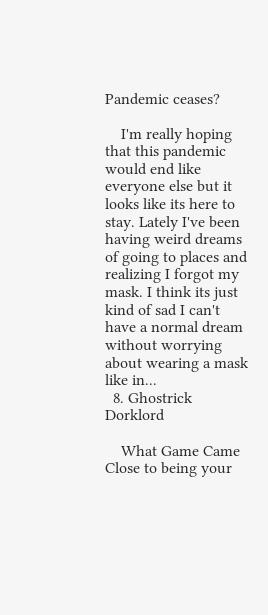Pandemic ceases?

    I'm really hoping that this pandemic would end like everyone else but it looks like its here to stay. Lately I've been having weird dreams of going to places and realizing I forgot my mask. I think its just kind of sad I can't have a normal dream without worrying about wearing a mask like in...
  8. Ghostrick Dorklord

    What Game Came Close to being your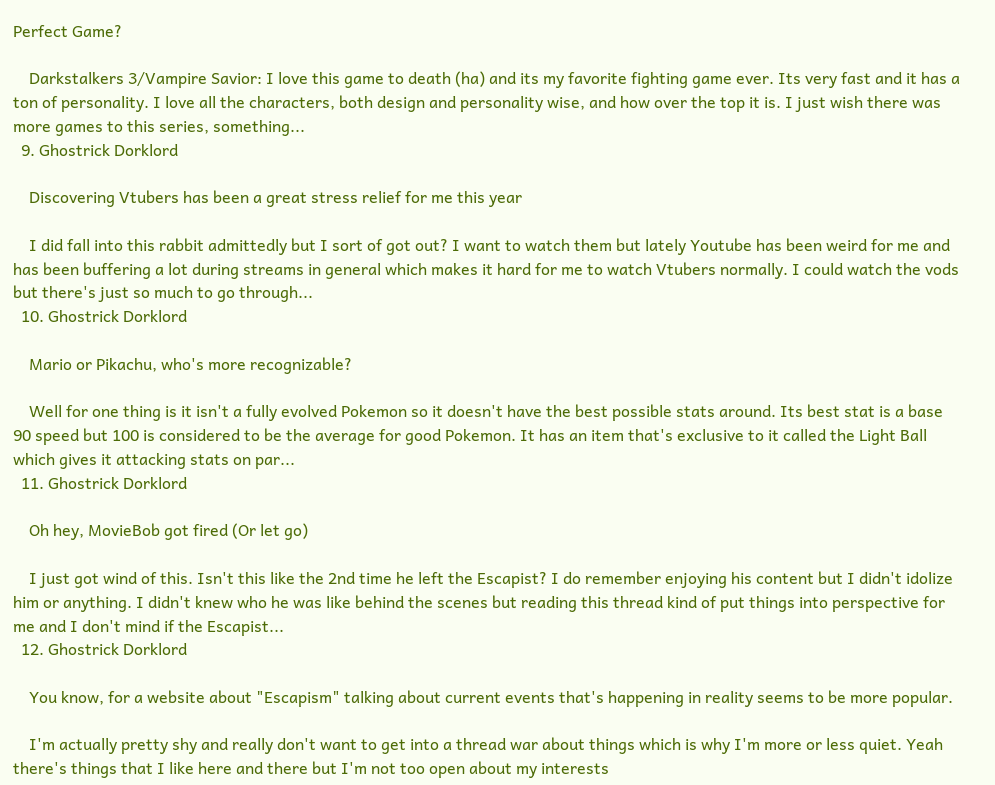Perfect Game?

    Darkstalkers 3/Vampire Savior: I love this game to death (ha) and its my favorite fighting game ever. Its very fast and it has a ton of personality. I love all the characters, both design and personality wise, and how over the top it is. I just wish there was more games to this series, something...
  9. Ghostrick Dorklord

    Discovering Vtubers has been a great stress relief for me this year

    I did fall into this rabbit admittedly but I sort of got out? I want to watch them but lately Youtube has been weird for me and has been buffering a lot during streams in general which makes it hard for me to watch Vtubers normally. I could watch the vods but there's just so much to go through...
  10. Ghostrick Dorklord

    Mario or Pikachu, who's more recognizable?

    Well for one thing is it isn't a fully evolved Pokemon so it doesn't have the best possible stats around. Its best stat is a base 90 speed but 100 is considered to be the average for good Pokemon. It has an item that's exclusive to it called the Light Ball which gives it attacking stats on par...
  11. Ghostrick Dorklord

    Oh hey, MovieBob got fired (Or let go)

    I just got wind of this. Isn't this like the 2nd time he left the Escapist? I do remember enjoying his content but I didn't idolize him or anything. I didn't knew who he was like behind the scenes but reading this thread kind of put things into perspective for me and I don't mind if the Escapist...
  12. Ghostrick Dorklord

    You know, for a website about "Escapism" talking about current events that's happening in reality seems to be more popular.

    I'm actually pretty shy and really don't want to get into a thread war about things which is why I'm more or less quiet. Yeah there's things that I like here and there but I'm not too open about my interests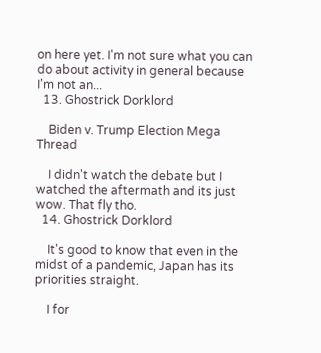on here yet. I'm not sure what you can do about activity in general because I'm not an...
  13. Ghostrick Dorklord

    Biden v. Trump Election Mega Thread

    I didn't watch the debate but I watched the aftermath and its just wow. That fly tho.
  14. Ghostrick Dorklord

    It's good to know that even in the midst of a pandemic, Japan has its priorities straight.

    I for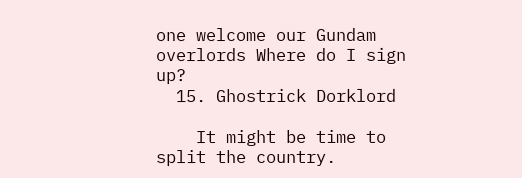one welcome our Gundam overlords Where do I sign up?
  15. Ghostrick Dorklord

    It might be time to split the country.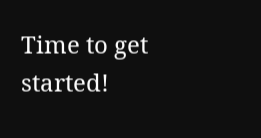Time to get started!